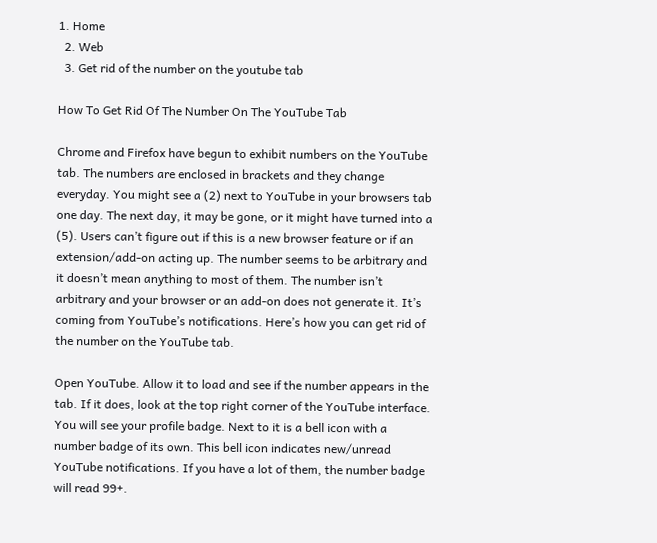1. Home
  2. Web
  3. Get rid of the number on the youtube tab

How To Get Rid Of The Number On The YouTube Tab

Chrome and Firefox have begun to exhibit numbers on the YouTube tab. The numbers are enclosed in brackets and they change everyday. You might see a (2) next to YouTube in your browsers tab one day. The next day, it may be gone, or it might have turned into a (5). Users can’t figure out if this is a new browser feature or if an extension/add-on acting up. The number seems to be arbitrary and it doesn’t mean anything to most of them. The number isn’t arbitrary and your browser or an add-on does not generate it. It’s coming from YouTube’s notifications. Here’s how you can get rid of the number on the YouTube tab.

Open YouTube. Allow it to load and see if the number appears in the tab. If it does, look at the top right corner of the YouTube interface. You will see your profile badge. Next to it is a bell icon with a number badge of its own. This bell icon indicates new/unread YouTube notifications. If you have a lot of them, the number badge will read 99+.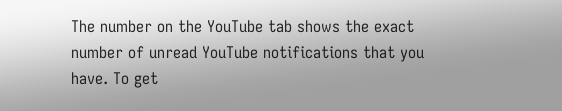The number on the YouTube tab shows the exact number of unread YouTube notifications that you have. To get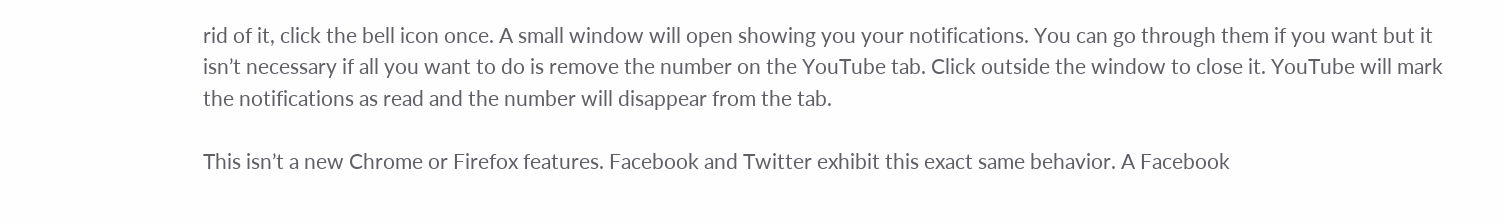rid of it, click the bell icon once. A small window will open showing you your notifications. You can go through them if you want but it isn’t necessary if all you want to do is remove the number on the YouTube tab. Click outside the window to close it. YouTube will mark the notifications as read and the number will disappear from the tab.

This isn’t a new Chrome or Firefox features. Facebook and Twitter exhibit this exact same behavior. A Facebook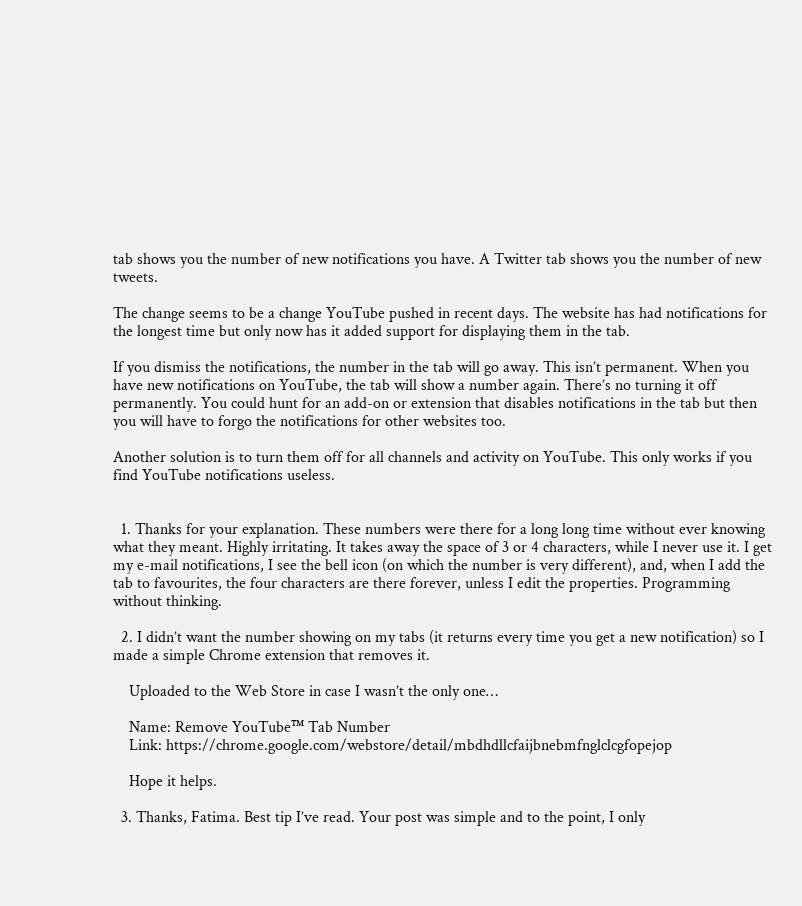tab shows you the number of new notifications you have. A Twitter tab shows you the number of new tweets.

The change seems to be a change YouTube pushed in recent days. The website has had notifications for the longest time but only now has it added support for displaying them in the tab.

If you dismiss the notifications, the number in the tab will go away. This isn’t permanent. When you have new notifications on YouTube, the tab will show a number again. There’s no turning it off permanently. You could hunt for an add-on or extension that disables notifications in the tab but then you will have to forgo the notifications for other websites too.

Another solution is to turn them off for all channels and activity on YouTube. This only works if you find YouTube notifications useless.


  1. Thanks for your explanation. These numbers were there for a long long time without ever knowing what they meant. Highly irritating. It takes away the space of 3 or 4 characters, while I never use it. I get my e-mail notifications, I see the bell icon (on which the number is very different), and, when I add the tab to favourites, the four characters are there forever, unless I edit the properties. Programming without thinking.

  2. I didn’t want the number showing on my tabs (it returns every time you get a new notification) so I made a simple Chrome extension that removes it.

    Uploaded to the Web Store in case I wasn’t the only one…

    Name: Remove YouTube™ Tab Number
    Link: https://chrome.google.com/webstore/detail/mbdhdllcfaijbnebmfnglclcgfopejop

    Hope it helps.

  3. Thanks, Fatima. Best tip I’ve read. Your post was simple and to the point, I only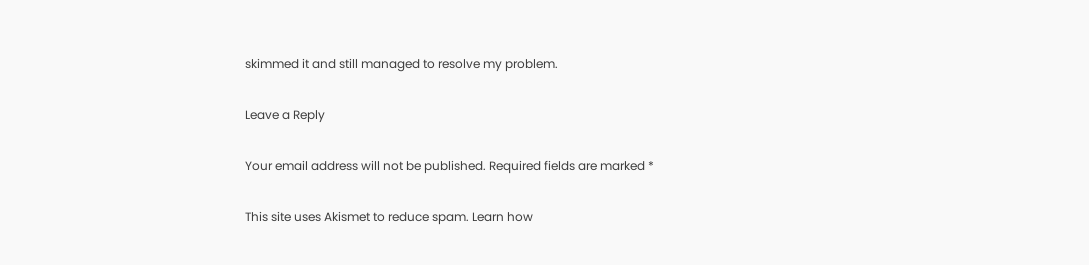skimmed it and still managed to resolve my problem.

Leave a Reply

Your email address will not be published. Required fields are marked *

This site uses Akismet to reduce spam. Learn how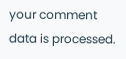your comment data is processed.